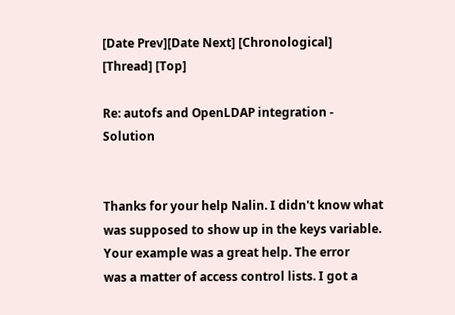[Date Prev][Date Next] [Chronological] [Thread] [Top]

Re: autofs and OpenLDAP integration - Solution


Thanks for your help Nalin. I didn't know what was supposed to show up in the keys variable. Your example was a great help. The error
was a matter of access control lists. I got a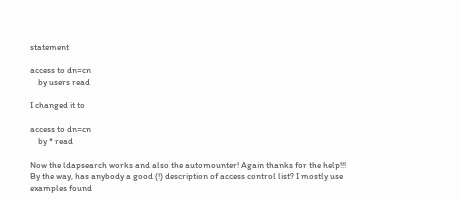statement

access to dn=cn
    by users read

I changed it to

access to dn=cn
    by * read

Now the ldapsearch works and also the automounter! Again thanks for the help!!!
By the way, has anybody a good (!) description of access control list? I mostly use examples found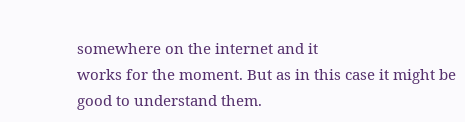somewhere on the internet and it
works for the moment. But as in this case it might be good to understand them.